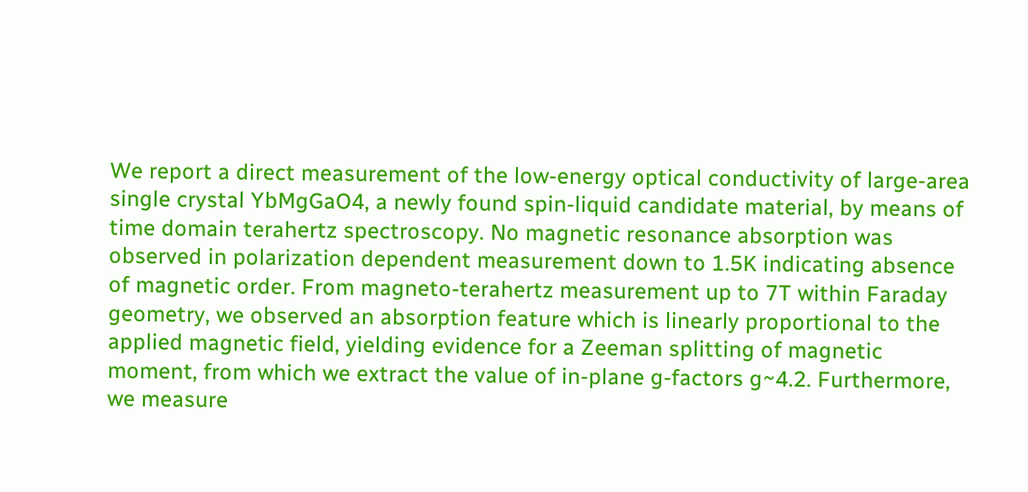We report a direct measurement of the low-energy optical conductivity of large-area single crystal YbMgGaO4, a newly found spin-liquid candidate material, by means of time domain terahertz spectroscopy. No magnetic resonance absorption was observed in polarization dependent measurement down to 1.5K indicating absence of magnetic order. From magneto-terahertz measurement up to 7T within Faraday geometry, we observed an absorption feature which is linearly proportional to the applied magnetic field, yielding evidence for a Zeeman splitting of magnetic moment, from which we extract the value of in-plane g-factors g~4.2. Furthermore, we measure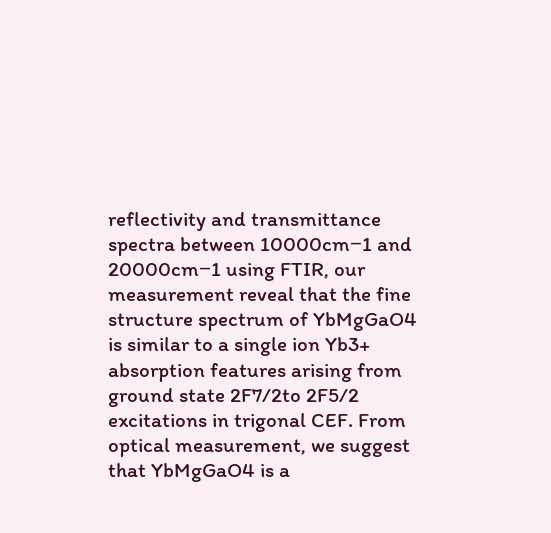reflectivity and transmittance spectra between 10000cm−1 and 20000cm−1 using FTIR, our measurement reveal that the fine structure spectrum of YbMgGaO4 is similar to a single ion Yb3+ absorption features arising from ground state 2F7/2to 2F5/2 excitations in trigonal CEF. From optical measurement, we suggest that YbMgGaO4 is a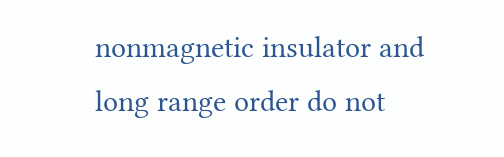nonmagnetic insulator and long range order do not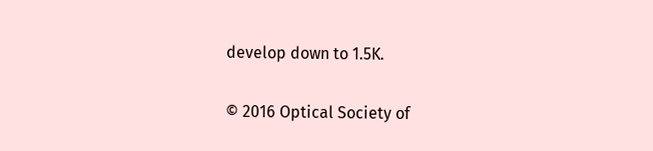develop down to 1.5K.

© 2016 Optical Society of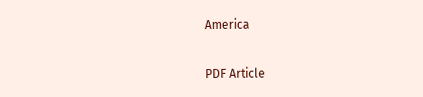America

PDF Article